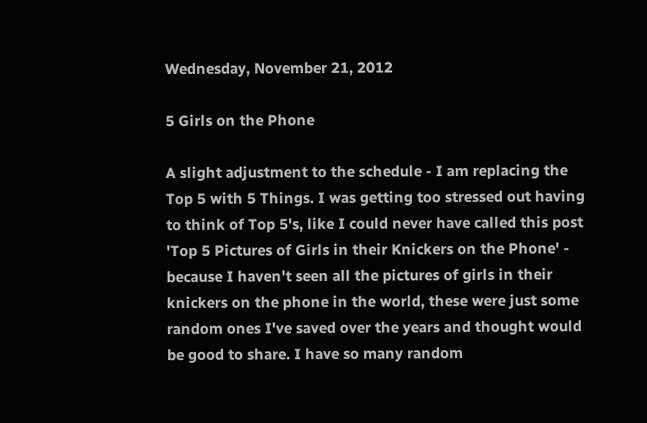Wednesday, November 21, 2012

5 Girls on the Phone

A slight adjustment to the schedule - I am replacing the Top 5 with 5 Things. I was getting too stressed out having to think of Top 5's, like I could never have called this post 'Top 5 Pictures of Girls in their Knickers on the Phone' - because I haven't seen all the pictures of girls in their knickers on the phone in the world, these were just some random ones I've saved over the years and thought would be good to share. I have so many random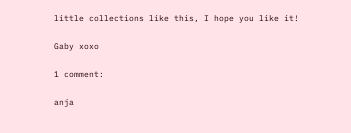little collections like this, I hope you like it!

Gaby xoxo

1 comment:

anja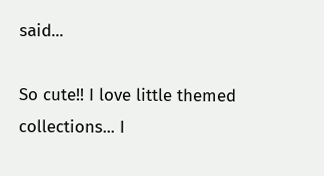said...

So cute!! I love little themed collections... I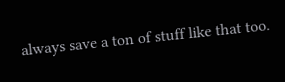always save a ton of stuff like that too.